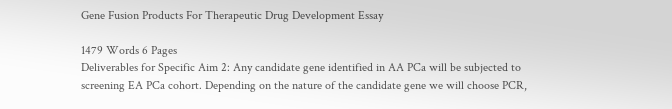Gene Fusion Products For Therapeutic Drug Development Essay

1479 Words 6 Pages
Deliverables for Specific Aim 2: Any candidate gene identified in AA PCa will be subjected to screening EA PCa cohort. Depending on the nature of the candidate gene we will choose PCR,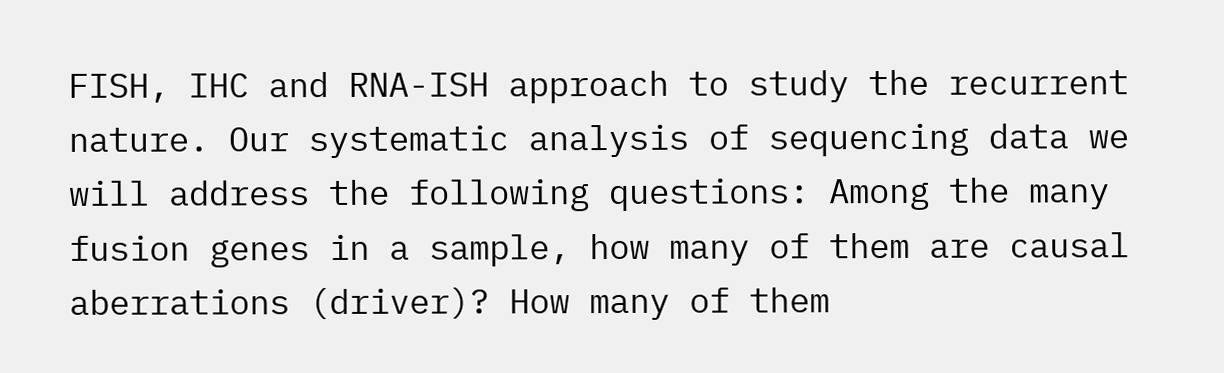FISH, IHC and RNA-ISH approach to study the recurrent nature. Our systematic analysis of sequencing data we will address the following questions: Among the many fusion genes in a sample, how many of them are causal aberrations (driver)? How many of them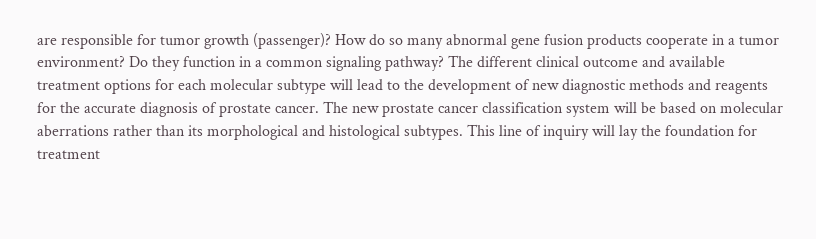are responsible for tumor growth (passenger)? How do so many abnormal gene fusion products cooperate in a tumor environment? Do they function in a common signaling pathway? The different clinical outcome and available treatment options for each molecular subtype will lead to the development of new diagnostic methods and reagents for the accurate diagnosis of prostate cancer. The new prostate cancer classification system will be based on molecular aberrations rather than its morphological and histological subtypes. This line of inquiry will lay the foundation for treatment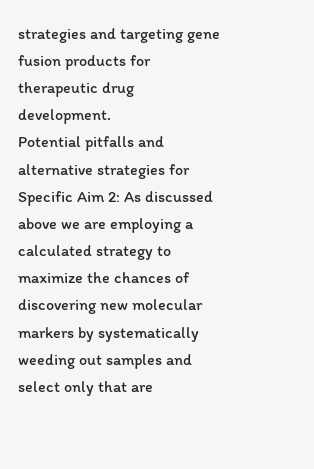strategies and targeting gene fusion products for therapeutic drug development.
Potential pitfalls and alternative strategies for Specific Aim 2: As discussed above we are employing a calculated strategy to maximize the chances of discovering new molecular markers by systematically weeding out samples and select only that are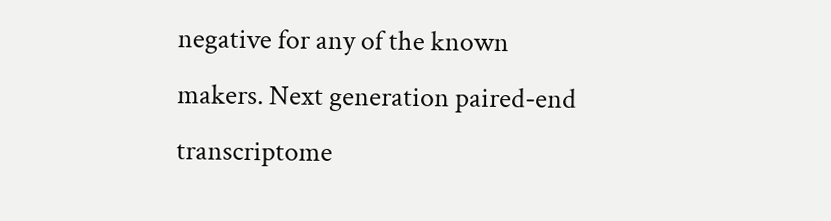negative for any of the known makers. Next generation paired-end transcriptome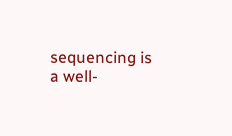sequencing is a well-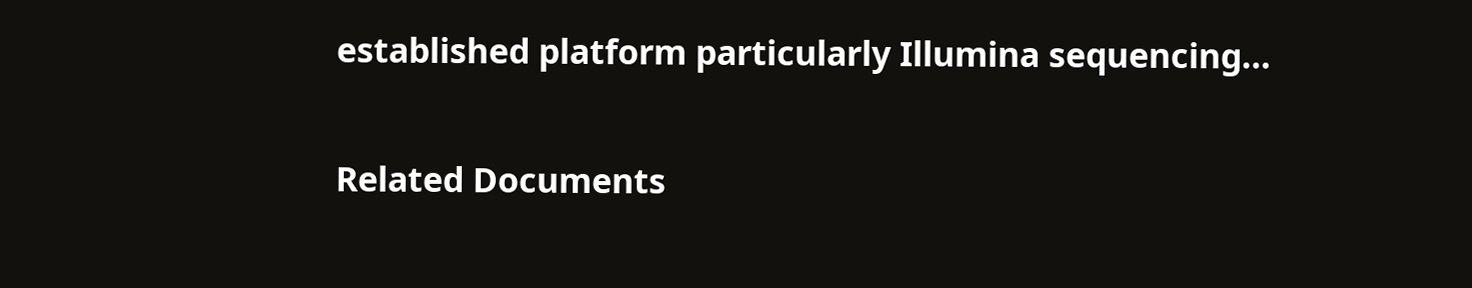established platform particularly Illumina sequencing…

Related Documents